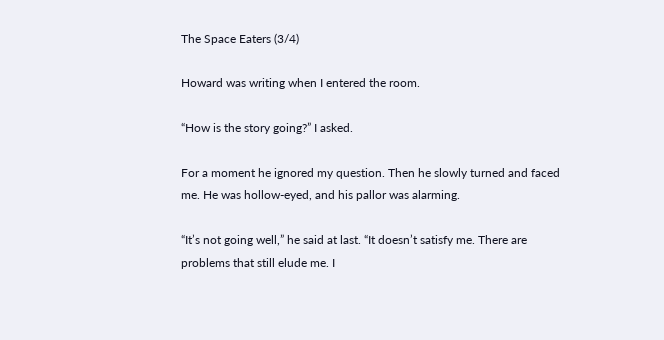The Space Eaters (3/4)

Howard was writing when I entered the room.

“How is the story going?” I asked.

For a moment he ignored my question. Then he slowly turned and faced me. He was hollow-eyed, and his pallor was alarming.

“It’s not going well,” he said at last. “It doesn’t satisfy me. There are problems that still elude me. I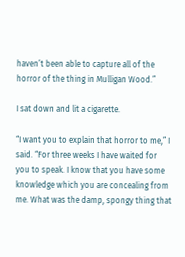haven’t been able to capture all of the horror of the thing in Mulligan Wood.”

I sat down and lit a cigarette.

“I want you to explain that horror to me,” I said. “For three weeks I have waited for you to speak. I know that you have some knowledge which you are concealing from me. What was the damp, spongy thing that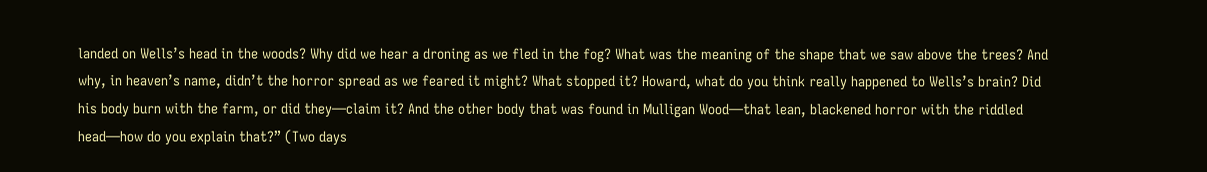landed on Wells’s head in the woods? Why did we hear a droning as we fled in the fog? What was the meaning of the shape that we saw above the trees? And why, in heaven’s name, didn’t the horror spread as we feared it might? What stopped it? Howard, what do you think really happened to Wells’s brain? Did his body burn with the farm, or did they—claim it? And the other body that was found in Mulligan Wood—that lean, blackened horror with the riddled head—how do you explain that?” (Two days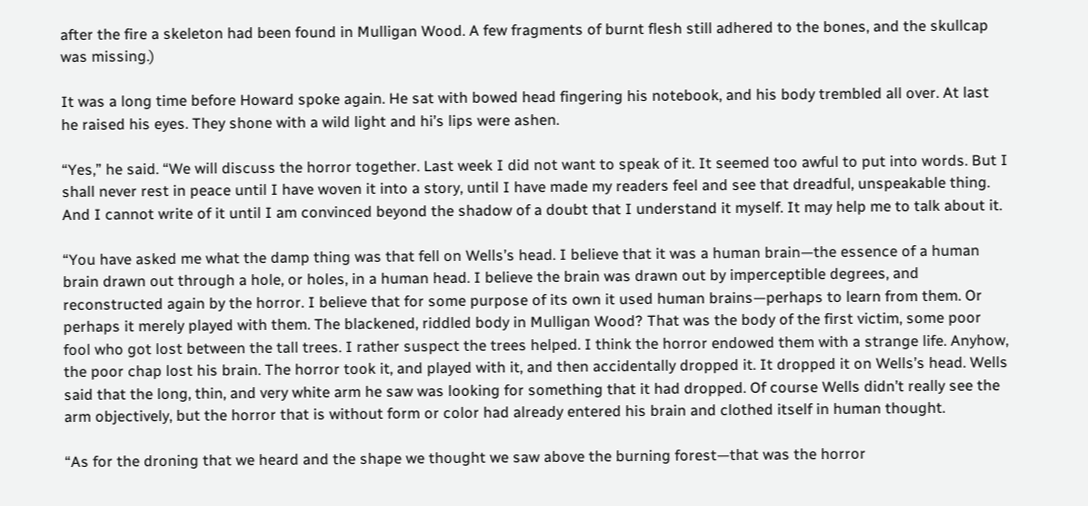after the fire a skeleton had been found in Mulligan Wood. A few fragments of burnt flesh still adhered to the bones, and the skullcap was missing.)

It was a long time before Howard spoke again. He sat with bowed head fingering his notebook, and his body trembled all over. At last he raised his eyes. They shone with a wild light and hi’s lips were ashen.

“Yes,” he said. “We will discuss the horror together. Last week I did not want to speak of it. It seemed too awful to put into words. But I shall never rest in peace until I have woven it into a story, until I have made my readers feel and see that dreadful, unspeakable thing. And I cannot write of it until I am convinced beyond the shadow of a doubt that I understand it myself. It may help me to talk about it.

“You have asked me what the damp thing was that fell on Wells’s head. I believe that it was a human brain—the essence of a human brain drawn out through a hole, or holes, in a human head. I believe the brain was drawn out by imperceptible degrees, and reconstructed again by the horror. I believe that for some purpose of its own it used human brains—perhaps to learn from them. Or perhaps it merely played with them. The blackened, riddled body in Mulligan Wood? That was the body of the first victim, some poor fool who got lost between the tall trees. I rather suspect the trees helped. I think the horror endowed them with a strange life. Anyhow, the poor chap lost his brain. The horror took it, and played with it, and then accidentally dropped it. It dropped it on Wells’s head. Wells said that the long, thin, and very white arm he saw was looking for something that it had dropped. Of course Wells didn’t really see the arm objectively, but the horror that is without form or color had already entered his brain and clothed itself in human thought.

“As for the droning that we heard and the shape we thought we saw above the burning forest—that was the horror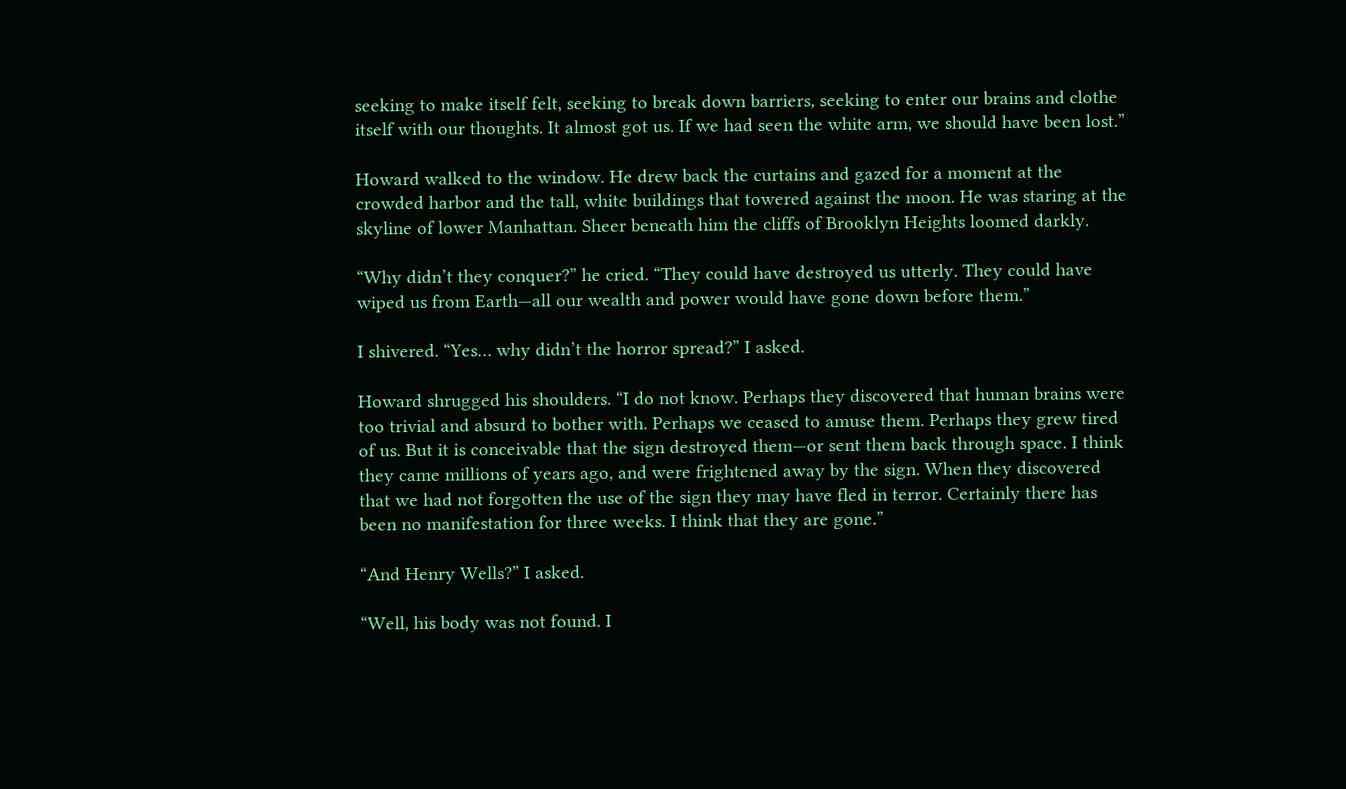seeking to make itself felt, seeking to break down barriers, seeking to enter our brains and clothe itself with our thoughts. It almost got us. If we had seen the white arm, we should have been lost.”

Howard walked to the window. He drew back the curtains and gazed for a moment at the crowded harbor and the tall, white buildings that towered against the moon. He was staring at the skyline of lower Manhattan. Sheer beneath him the cliffs of Brooklyn Heights loomed darkly.

“Why didn’t they conquer?” he cried. “They could have destroyed us utterly. They could have wiped us from Earth—all our wealth and power would have gone down before them.”

I shivered. “Yes… why didn’t the horror spread?” I asked.

Howard shrugged his shoulders. “I do not know. Perhaps they discovered that human brains were too trivial and absurd to bother with. Perhaps we ceased to amuse them. Perhaps they grew tired of us. But it is conceivable that the sign destroyed them—or sent them back through space. I think they came millions of years ago, and were frightened away by the sign. When they discovered that we had not forgotten the use of the sign they may have fled in terror. Certainly there has been no manifestation for three weeks. I think that they are gone.”

“And Henry Wells?” I asked.

“Well, his body was not found. I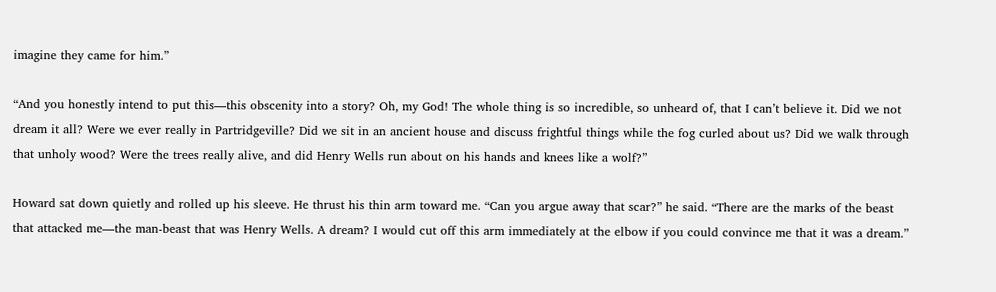imagine they came for him.”

“And you honestly intend to put this—this obscenity into a story? Oh, my God! The whole thing is so incredible, so unheard of, that I can’t believe it. Did we not dream it all? Were we ever really in Partridgeville? Did we sit in an ancient house and discuss frightful things while the fog curled about us? Did we walk through that unholy wood? Were the trees really alive, and did Henry Wells run about on his hands and knees like a wolf?”

Howard sat down quietly and rolled up his sleeve. He thrust his thin arm toward me. “Can you argue away that scar?” he said. “There are the marks of the beast that attacked me—the man-beast that was Henry Wells. A dream? I would cut off this arm immediately at the elbow if you could convince me that it was a dream.”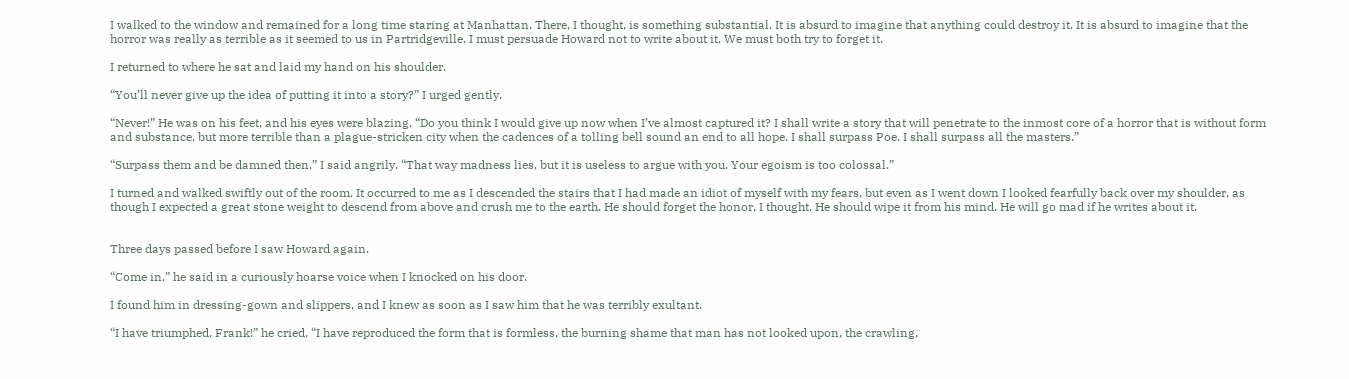I walked to the window and remained for a long time staring at Manhattan. There, I thought, is something substantial. It is absurd to imagine that anything could destroy it. It is absurd to imagine that the horror was really as terrible as it seemed to us in Partridgeville. I must persuade Howard not to write about it. We must both try to forget it.

I returned to where he sat and laid my hand on his shoulder.

“You’ll never give up the idea of putting it into a story?” I urged gently.

“Never!” He was on his feet, and his eyes were blazing. “Do you think I would give up now when I’ve almost captured it? I shall write a story that will penetrate to the inmost core of a horror that is without form and substance, but more terrible than a plague-stricken city when the cadences of a tolling bell sound an end to all hope. I shall surpass Poe. I shall surpass all the masters.”

“Surpass them and be damned then,” I said angrily. “That way madness lies, but it is useless to argue with you. Your egoism is too colossal.”

I turned and walked swiftly out of the room. It occurred to me as I descended the stairs that I had made an idiot of myself with my fears, but even as I went down I looked fearfully back over my shoulder, as though I expected a great stone weight to descend from above and crush me to the earth. He should forget the honor, I thought. He should wipe it from his mind. He will go mad if he writes about it.


Three days passed before I saw Howard again.

“Come in,” he said in a curiously hoarse voice when I knocked on his door.

I found him in dressing-gown and slippers, and I knew as soon as I saw him that he was terribly exultant.

“I have triumphed, Frank!” he cried. “I have reproduced the form that is formless, the burning shame that man has not looked upon, the crawling,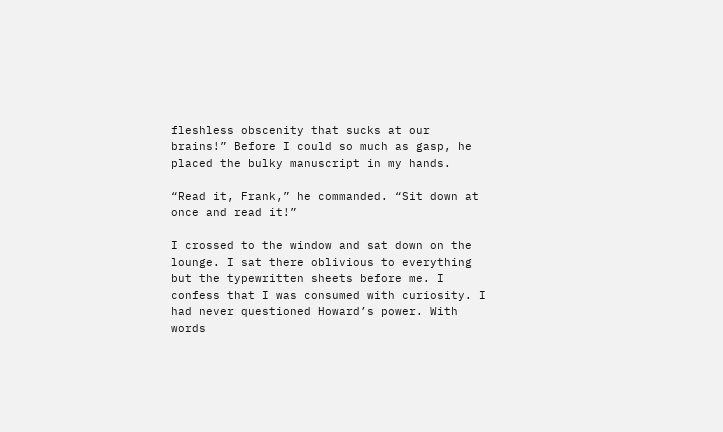fleshless obscenity that sucks at our brains!” Before I could so much as gasp, he placed the bulky manuscript in my hands.

“Read it, Frank,” he commanded. “Sit down at once and read it!”

I crossed to the window and sat down on the lounge. I sat there oblivious to everything but the typewritten sheets before me. I confess that I was consumed with curiosity. I had never questioned Howard’s power. With words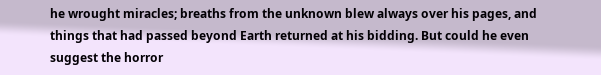he wrought miracles; breaths from the unknown blew always over his pages, and things that had passed beyond Earth returned at his bidding. But could he even suggest the horror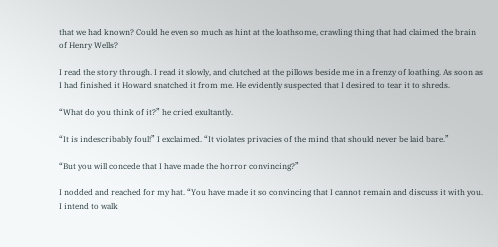that we had known? Could he even so much as hint at the loathsome, crawling thing that had claimed the brain of Henry Wells?

I read the story through. I read it slowly, and clutched at the pillows beside me in a frenzy of loathing. As soon as I had finished it Howard snatched it from me. He evidently suspected that I desired to tear it to shreds.

“What do you think of it?” he cried exultantly.

“It is indescribably foul!” I exclaimed. “It violates privacies of the mind that should never be laid bare.”

“But you will concede that I have made the horror convincing?”

I nodded and reached for my hat. “You have made it so convincing that I cannot remain and discuss it with you. I intend to walk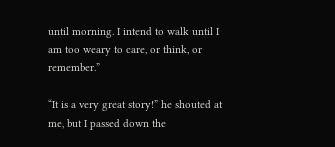until morning. I intend to walk until I am too weary to care, or think, or remember.”

“It is a very great story!” he shouted at me, but I passed down the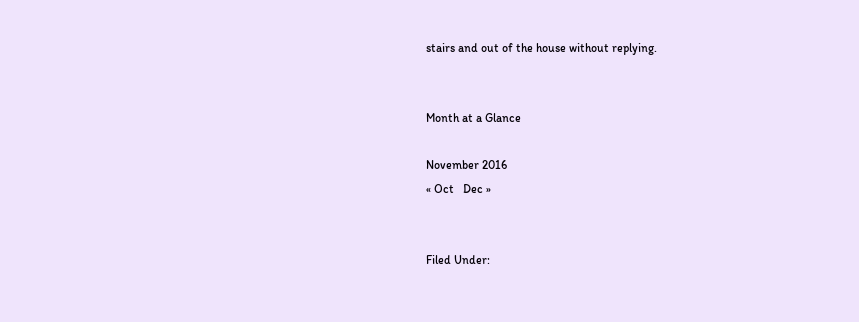stairs and out of the house without replying.


Month at a Glance

November 2016
« Oct   Dec »


Filed Under: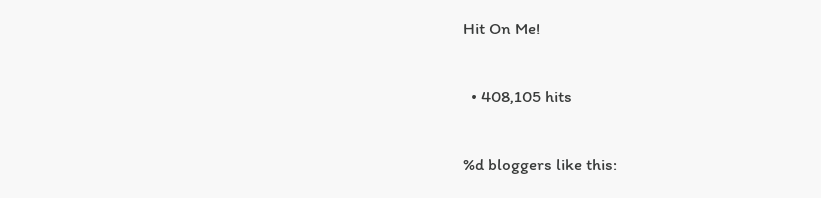Hit On Me!

  • 408,105 hits

%d bloggers like this: